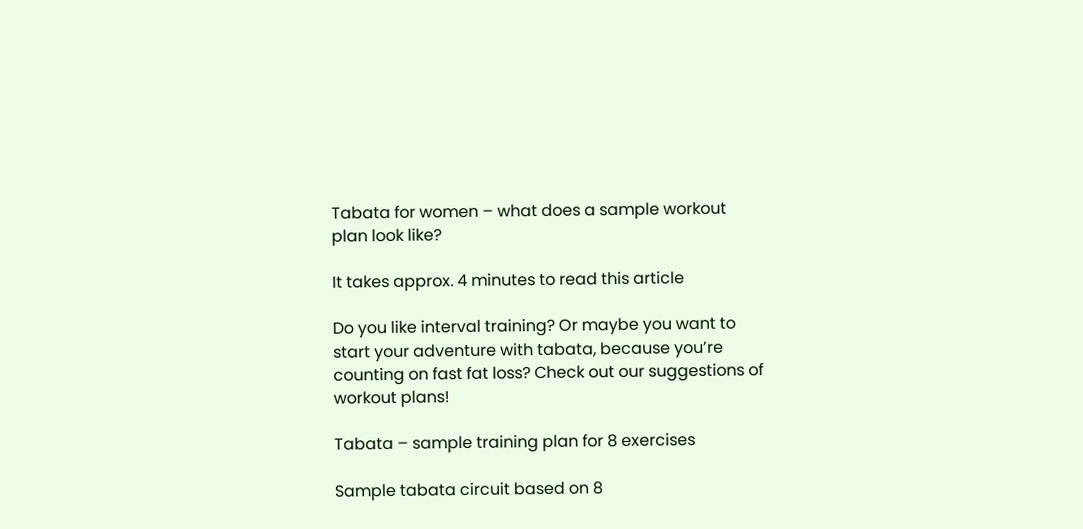Tabata for women – what does a sample workout plan look like?

It takes approx. 4 minutes to read this article

Do you like interval training? Or maybe you want to start your adventure with tabata, because you’re counting on fast fat loss? Check out our suggestions of workout plans!

Tabata – sample training plan for 8 exercises

Sample tabata circuit based on 8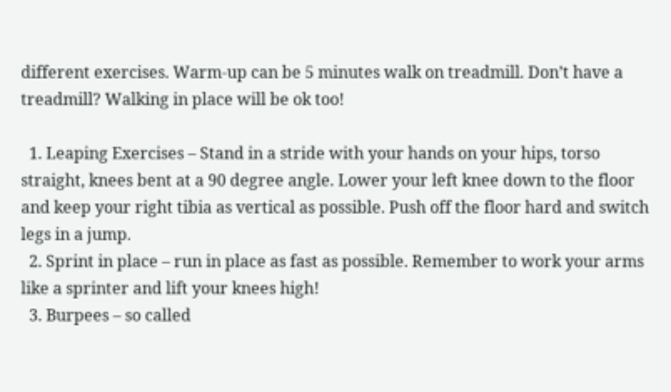different exercises. Warm-up can be 5 minutes walk on treadmill. Don’t have a treadmill? Walking in place will be ok too!

  1. Leaping Exercises – Stand in a stride with your hands on your hips, torso straight, knees bent at a 90 degree angle. Lower your left knee down to the floor and keep your right tibia as vertical as possible. Push off the floor hard and switch legs in a jump.
  2. Sprint in place – run in place as fast as possible. Remember to work your arms like a sprinter and lift your knees high!
  3. Burpees – so called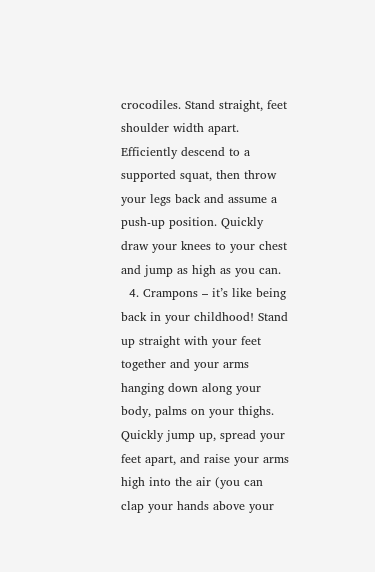crocodiles. Stand straight, feet shoulder width apart. Efficiently descend to a supported squat, then throw your legs back and assume a push-up position. Quickly draw your knees to your chest and jump as high as you can.
  4. Crampons – it’s like being back in your childhood! Stand up straight with your feet together and your arms hanging down along your body, palms on your thighs. Quickly jump up, spread your feet apart, and raise your arms high into the air (you can clap your hands above your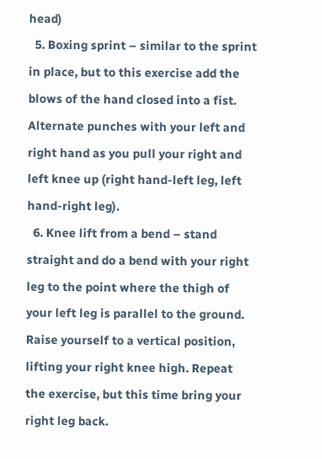head)
  5. Boxing sprint – similar to the sprint in place, but to this exercise add the blows of the hand closed into a fist. Alternate punches with your left and right hand as you pull your right and left knee up (right hand-left leg, left hand-right leg).
  6. Knee lift from a bend – stand straight and do a bend with your right leg to the point where the thigh of your left leg is parallel to the ground. Raise yourself to a vertical position, lifting your right knee high. Repeat the exercise, but this time bring your right leg back.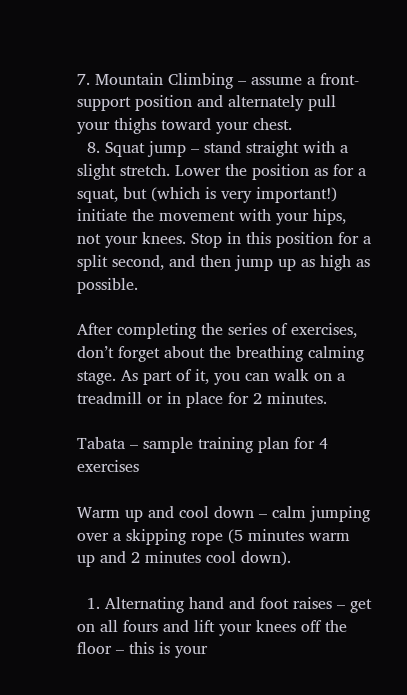7. Mountain Climbing – assume a front-support position and alternately pull your thighs toward your chest.
  8. Squat jump – stand straight with a slight stretch. Lower the position as for a squat, but (which is very important!) initiate the movement with your hips, not your knees. Stop in this position for a split second, and then jump up as high as possible.

After completing the series of exercises, don’t forget about the breathing calming stage. As part of it, you can walk on a treadmill or in place for 2 minutes.

Tabata – sample training plan for 4 exercises

Warm up and cool down – calm jumping over a skipping rope (5 minutes warm up and 2 minutes cool down).

  1. Alternating hand and foot raises – get on all fours and lift your knees off the floor – this is your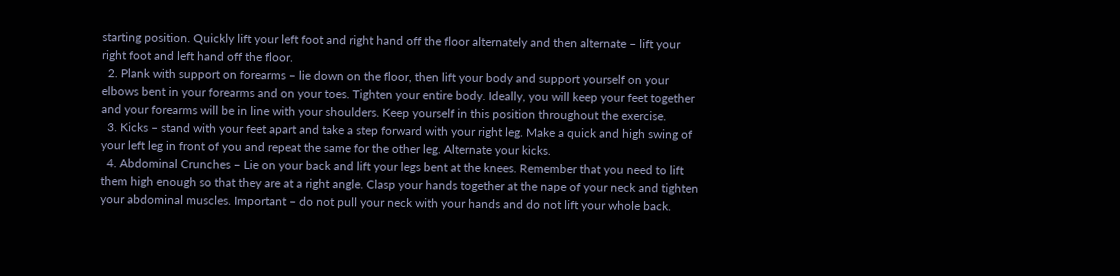starting position. Quickly lift your left foot and right hand off the floor alternately and then alternate – lift your right foot and left hand off the floor.
  2. Plank with support on forearms – lie down on the floor, then lift your body and support yourself on your elbows bent in your forearms and on your toes. Tighten your entire body. Ideally, you will keep your feet together and your forearms will be in line with your shoulders. Keep yourself in this position throughout the exercise.
  3. Kicks – stand with your feet apart and take a step forward with your right leg. Make a quick and high swing of your left leg in front of you and repeat the same for the other leg. Alternate your kicks.
  4. Abdominal Crunches – Lie on your back and lift your legs bent at the knees. Remember that you need to lift them high enough so that they are at a right angle. Clasp your hands together at the nape of your neck and tighten your abdominal muscles. Important – do not pull your neck with your hands and do not lift your whole back.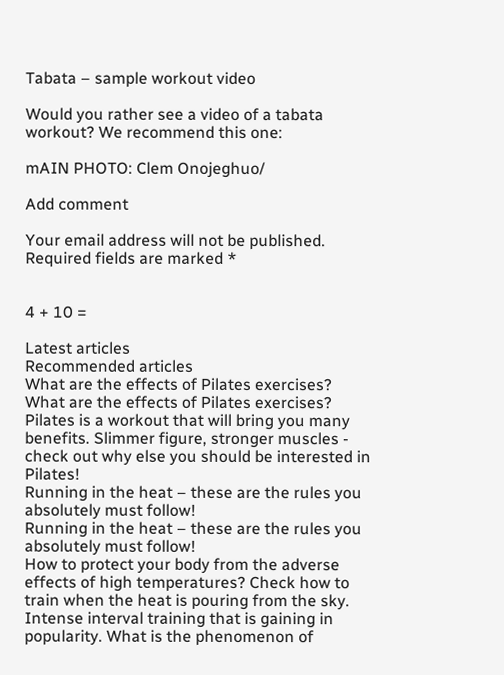Tabata – sample workout video

Would you rather see a video of a tabata workout? We recommend this one:

mAIN PHOTO: Clem Onojeghuo/

Add comment

Your email address will not be published. Required fields are marked *


4 + 10 =

Latest articles
Recommended articles
What are the effects of Pilates exercises?
What are the effects of Pilates exercises?
Pilates is a workout that will bring you many benefits. Slimmer figure, stronger muscles - check out why else you should be interested in Pilates!
Running in the heat – these are the rules you absolutely must follow!
Running in the heat – these are the rules you absolutely must follow!
How to protect your body from the adverse effects of high temperatures? Check how to train when the heat is pouring from the sky.
Intense interval training that is gaining in popularity. What is the phenomenon of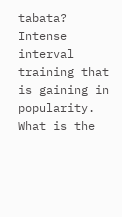tabata?
Intense interval training that is gaining in popularity. What is the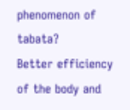phenomenon of tabata?
Better efficiency of the body and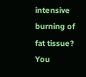intensive burning of fat tissue? You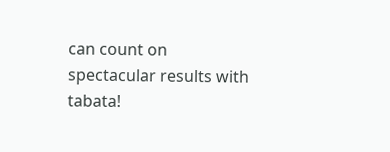can count on spectacular results with tabata!